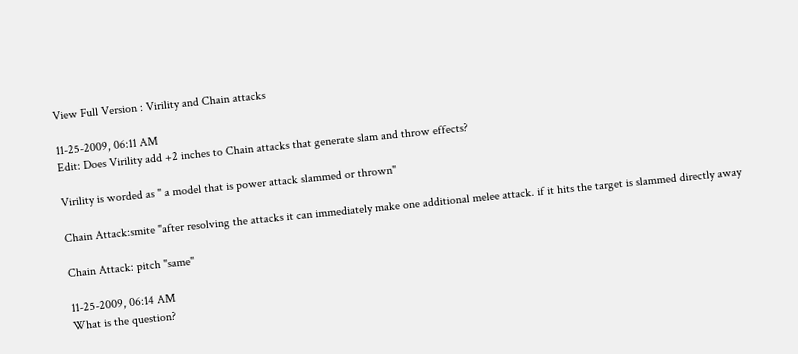View Full Version : Virility and Chain attacks

11-25-2009, 06:11 AM
Edit: Does Virility add +2 inches to Chain attacks that generate slam and throw effects?

Virility is worded as " a model that is power attack slammed or thrown"

Chain Attack:smite "after resolving the attacks it can immediately make one additional melee attack. if it hits the target is slammed directly away

Chain Attack: pitch "same"

11-25-2009, 06:14 AM
What is the question?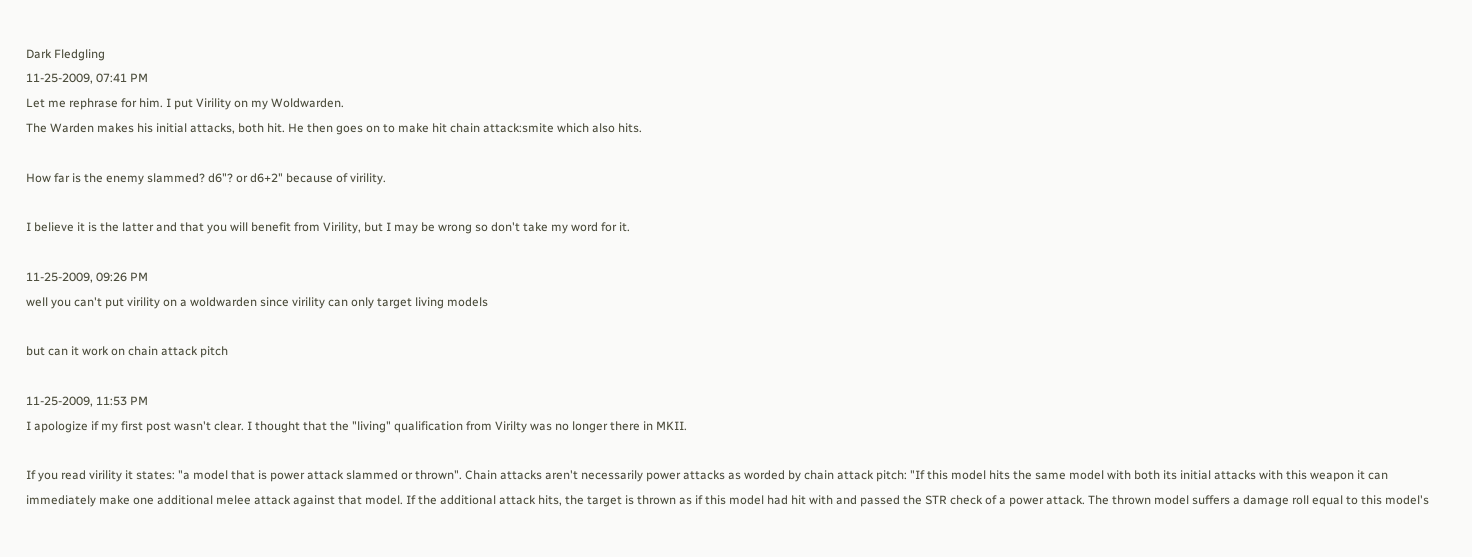Dark Fledgling
11-25-2009, 07:41 PM
Let me rephrase for him. I put Virility on my Woldwarden.
The Warden makes his initial attacks, both hit. He then goes on to make hit chain attack:smite which also hits.

How far is the enemy slammed? d6"? or d6+2" because of virility.

I believe it is the latter and that you will benefit from Virility, but I may be wrong so don't take my word for it.

11-25-2009, 09:26 PM
well you can't put virility on a woldwarden since virility can only target living models

but can it work on chain attack pitch

11-25-2009, 11:53 PM
I apologize if my first post wasn't clear. I thought that the "living" qualification from Virilty was no longer there in MKII.

If you read virility it states: "a model that is power attack slammed or thrown". Chain attacks aren't necessarily power attacks as worded by chain attack pitch: "If this model hits the same model with both its initial attacks with this weapon it can immediately make one additional melee attack against that model. If the additional attack hits, the target is thrown as if this model had hit with and passed the STR check of a power attack. The thrown model suffers a damage roll equal to this model's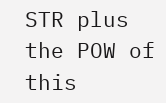STR plus the POW of this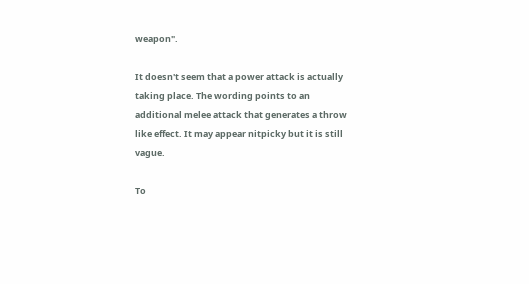weapon".

It doesn't seem that a power attack is actually taking place. The wording points to an additional melee attack that generates a throw like effect. It may appear nitpicky but it is still vague.

To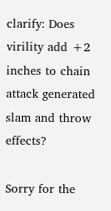clarify: Does virility add +2 inches to chain attack generated slam and throw effects?

Sorry for the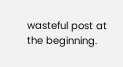wasteful post at the beginning.